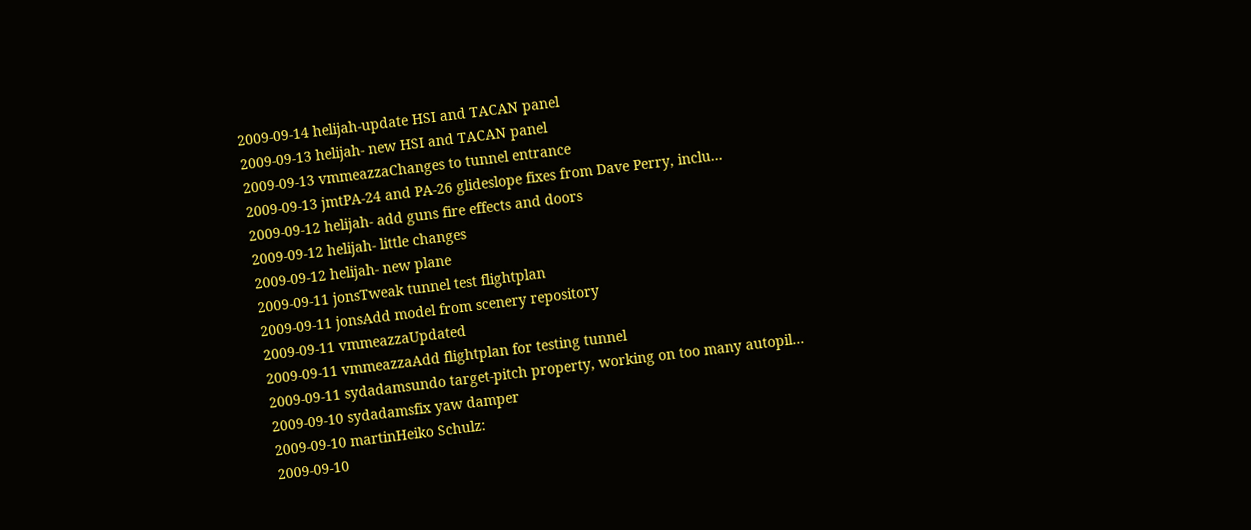2009-09-14 helijah-update HSI and TACAN panel
2009-09-13 helijah- new HSI and TACAN panel
2009-09-13 vmmeazzaChanges to tunnel entrance
2009-09-13 jmtPA-24 and PA-26 glideslope fixes from Dave Perry, inclu...
2009-09-12 helijah- add guns fire effects and doors
2009-09-12 helijah- little changes
2009-09-12 helijah- new plane
2009-09-11 jonsTweak tunnel test flightplan
2009-09-11 jonsAdd model from scenery repository
2009-09-11 vmmeazzaUpdated
2009-09-11 vmmeazzaAdd flightplan for testing tunnel
2009-09-11 sydadamsundo target-pitch property, working on too many autopil...
2009-09-10 sydadamsfix yaw damper
2009-09-10 martinHeiko Schulz:
2009-09-10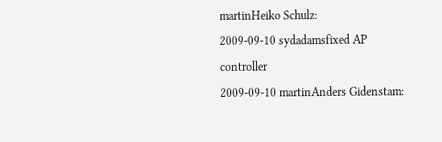martinHeiko Schulz:
2009-09-10 sydadamsfixed AP controller
2009-09-10 martinAnders Gidenstam: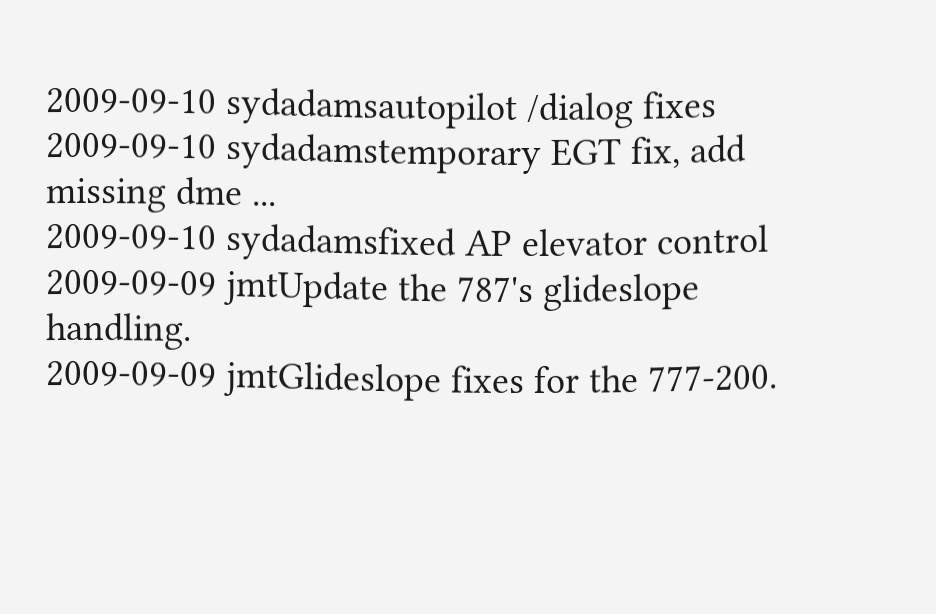2009-09-10 sydadamsautopilot /dialog fixes
2009-09-10 sydadamstemporary EGT fix, add missing dme ...
2009-09-10 sydadamsfixed AP elevator control
2009-09-09 jmtUpdate the 787's glideslope handling.
2009-09-09 jmtGlideslope fixes for the 777-200.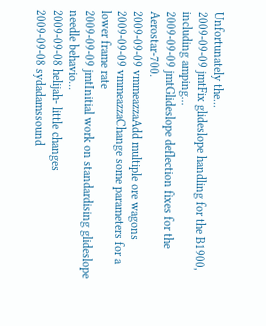Unfortunately the...
2009-09-09 jmtFix glideslope handling for the B1900, including amping...
2009-09-09 jmtGlideslope deflection fixes for the Aerostar-700.
2009-09-09 vmmeazzaAdd multiple ore wagons
2009-09-09 vmmeazzaChange some parameters for a lower frame rate
2009-09-09 jmtInitial work on standardising glideslope needle behavio...
2009-09-08 helijah- little changes
2009-09-08 sydadamssound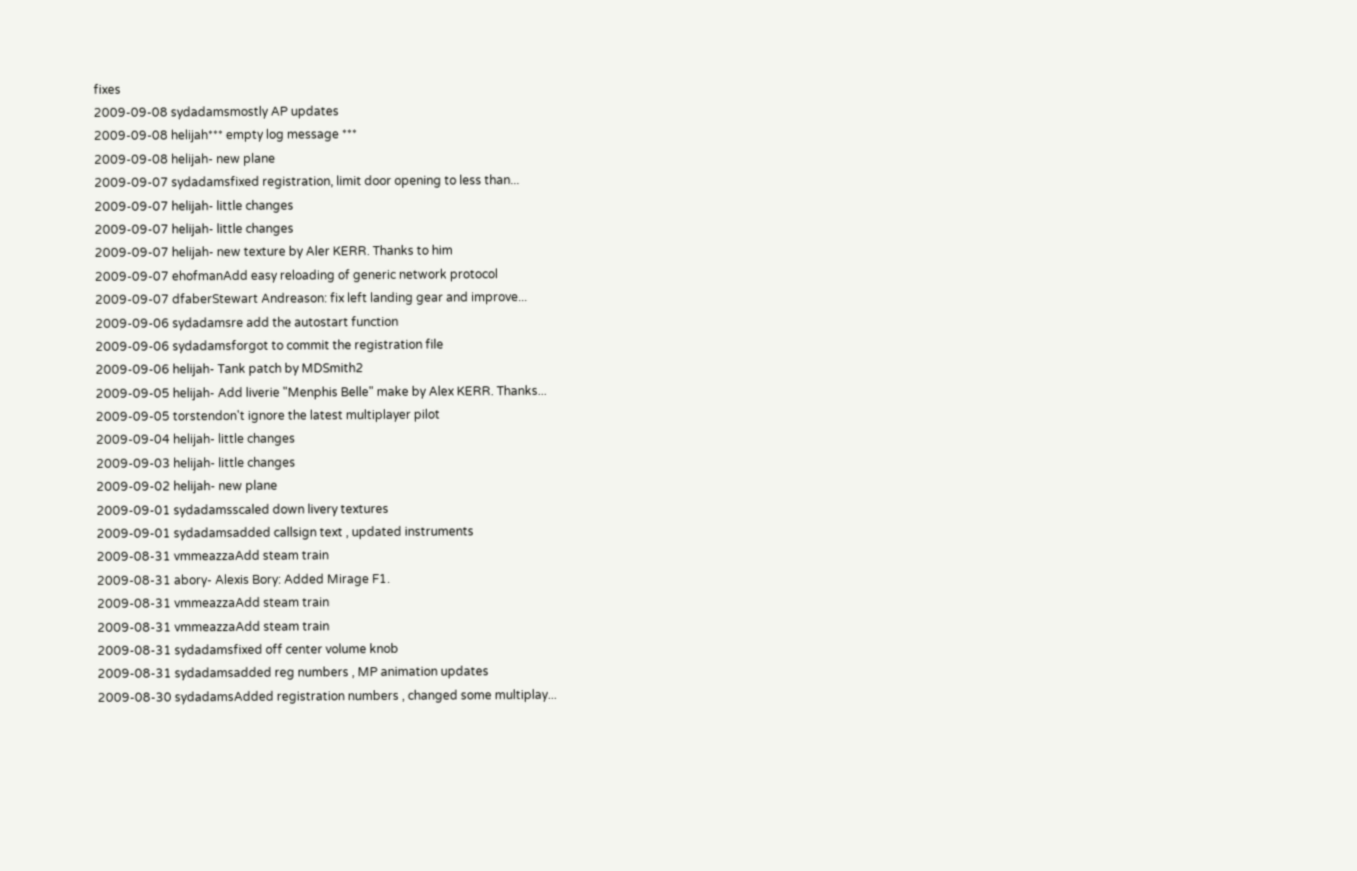fixes
2009-09-08 sydadamsmostly AP updates
2009-09-08 helijah*** empty log message ***
2009-09-08 helijah- new plane
2009-09-07 sydadamsfixed registration, limit door opening to less than...
2009-09-07 helijah- little changes
2009-09-07 helijah- little changes
2009-09-07 helijah- new texture by Aler KERR. Thanks to him
2009-09-07 ehofmanAdd easy reloading of generic network protocol
2009-09-07 dfaberStewart Andreason: fix left landing gear and improve...
2009-09-06 sydadamsre add the autostart function
2009-09-06 sydadamsforgot to commit the registration file
2009-09-06 helijah- Tank patch by MDSmith2
2009-09-05 helijah- Add liverie "Menphis Belle" make by Alex KERR. Thanks...
2009-09-05 torstendon't ignore the latest multiplayer pilot
2009-09-04 helijah- little changes
2009-09-03 helijah- little changes
2009-09-02 helijah- new plane
2009-09-01 sydadamsscaled down livery textures
2009-09-01 sydadamsadded callsign text , updated instruments
2009-08-31 vmmeazzaAdd steam train
2009-08-31 abory- Alexis Bory: Added Mirage F1.
2009-08-31 vmmeazzaAdd steam train
2009-08-31 vmmeazzaAdd steam train
2009-08-31 sydadamsfixed off center volume knob
2009-08-31 sydadamsadded reg numbers , MP animation updates
2009-08-30 sydadamsAdded registration numbers , changed some multiplay...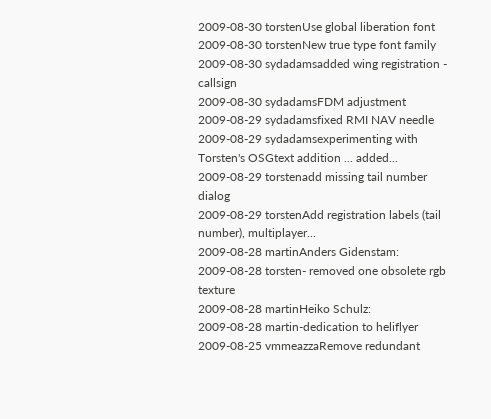2009-08-30 torstenUse global liberation font
2009-08-30 torstenNew true type font family
2009-08-30 sydadamsadded wing registration - callsign
2009-08-30 sydadamsFDM adjustment
2009-08-29 sydadamsfixed RMI NAV needle
2009-08-29 sydadamsexperimenting with Torsten's OSGtext addition ... added...
2009-08-29 torstenadd missing tail number dialog
2009-08-29 torstenAdd registration labels (tail number), multiplayer...
2009-08-28 martinAnders Gidenstam:
2009-08-28 torsten- removed one obsolete rgb texture
2009-08-28 martinHeiko Schulz:
2009-08-28 martin-dedication to heliflyer
2009-08-25 vmmeazzaRemove redundant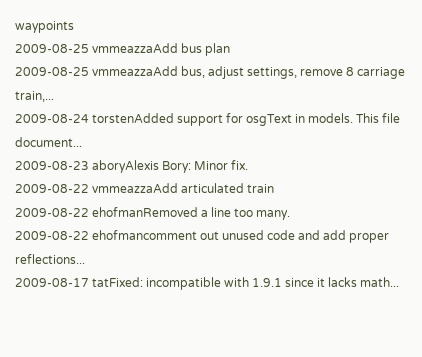waypoints
2009-08-25 vmmeazzaAdd bus plan
2009-08-25 vmmeazzaAdd bus, adjust settings, remove 8 carriage train,...
2009-08-24 torstenAdded support for osgText in models. This file document...
2009-08-23 aboryAlexis Bory: Minor fix.
2009-08-22 vmmeazzaAdd articulated train
2009-08-22 ehofmanRemoved a line too many.
2009-08-22 ehofmancomment out unused code and add proper reflections...
2009-08-17 tatFixed: incompatible with 1.9.1 since it lacks math...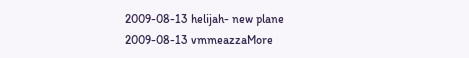2009-08-13 helijah- new plane
2009-08-13 vmmeazzaMore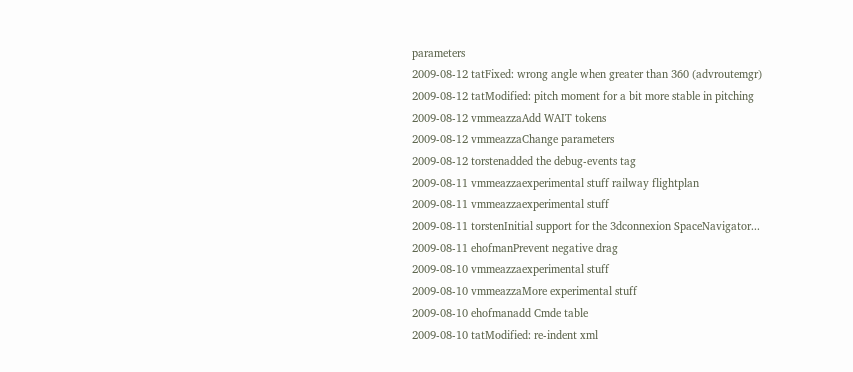parameters
2009-08-12 tatFixed: wrong angle when greater than 360 (advroutemgr)
2009-08-12 tatModified: pitch moment for a bit more stable in pitching
2009-08-12 vmmeazzaAdd WAIT tokens
2009-08-12 vmmeazzaChange parameters
2009-08-12 torstenadded the debug-events tag
2009-08-11 vmmeazzaexperimental stuff railway flightplan
2009-08-11 vmmeazzaexperimental stuff
2009-08-11 torstenInitial support for the 3dconnexion SpaceNavigator...
2009-08-11 ehofmanPrevent negative drag
2009-08-10 vmmeazzaexperimental stuff
2009-08-10 vmmeazzaMore experimental stuff
2009-08-10 ehofmanadd Cmde table
2009-08-10 tatModified: re-indent xml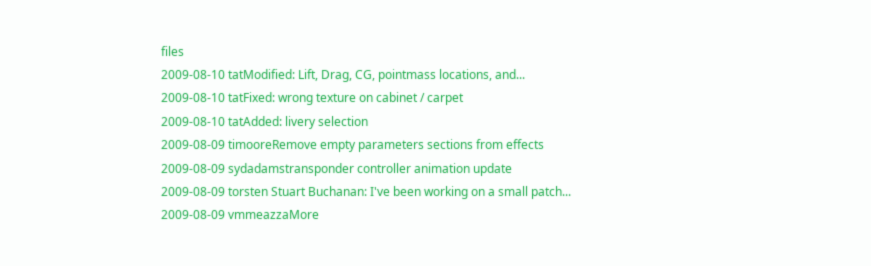files
2009-08-10 tatModified: Lift, Drag, CG, pointmass locations, and...
2009-08-10 tatFixed: wrong texture on cabinet / carpet
2009-08-10 tatAdded: livery selection
2009-08-09 timooreRemove empty parameters sections from effects
2009-08-09 sydadamstransponder controller animation update
2009-08-09 torsten Stuart Buchanan: I've been working on a small patch...
2009-08-09 vmmeazzaMore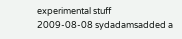experimental stuff
2009-08-08 sydadamsadded a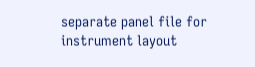separate panel file for instrument layout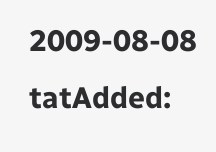2009-08-08 tatAdded: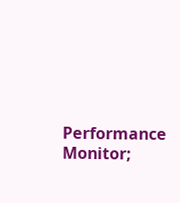Performance Monitor;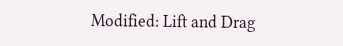Modified: Lift and Drag